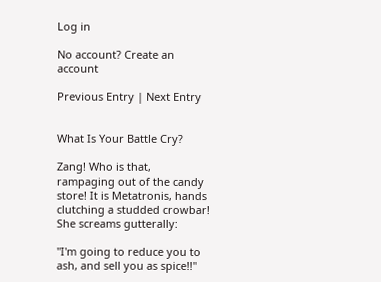Log in

No account? Create an account

Previous Entry | Next Entry


What Is Your Battle Cry?

Zang! Who is that, rampaging out of the candy store! It is Metatronis, hands clutching a studded crowbar! She screams gutterally:

"I'm going to reduce you to ash, and sell you as spice!!"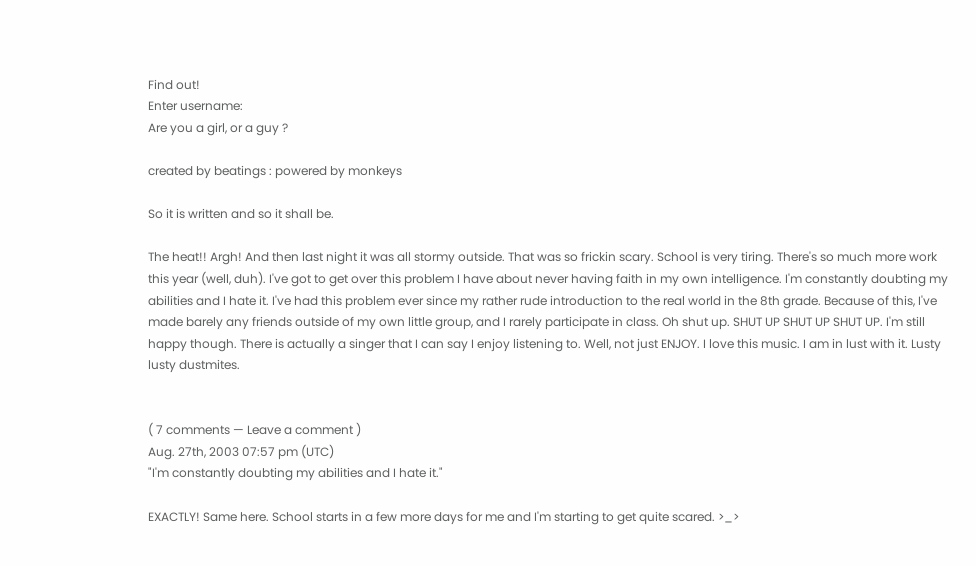Find out!
Enter username:
Are you a girl, or a guy ?

created by beatings : powered by monkeys

So it is written and so it shall be.

The heat!! Argh! And then last night it was all stormy outside. That was so frickin scary. School is very tiring. There's so much more work this year (well, duh). I've got to get over this problem I have about never having faith in my own intelligence. I'm constantly doubting my abilities and I hate it. I've had this problem ever since my rather rude introduction to the real world in the 8th grade. Because of this, I've made barely any friends outside of my own little group, and I rarely participate in class. Oh shut up. SHUT UP SHUT UP SHUT UP. I'm still happy though. There is actually a singer that I can say I enjoy listening to. Well, not just ENJOY. I love this music. I am in lust with it. Lusty lusty dustmites.


( 7 comments — Leave a comment )
Aug. 27th, 2003 07:57 pm (UTC)
"I'm constantly doubting my abilities and I hate it."

EXACTLY! Same here. School starts in a few more days for me and I'm starting to get quite scared. >_>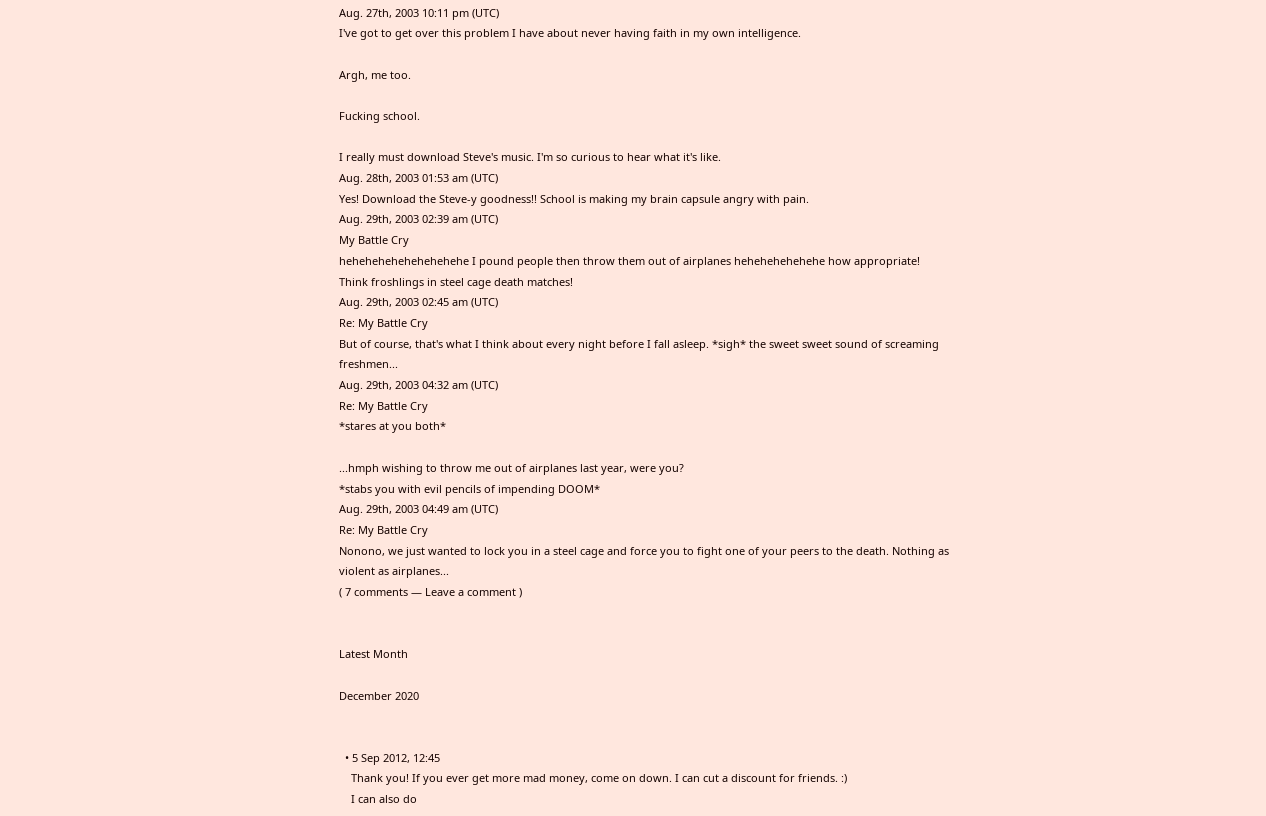Aug. 27th, 2003 10:11 pm (UTC)
I've got to get over this problem I have about never having faith in my own intelligence.

Argh, me too.

Fucking school.

I really must download Steve's music. I'm so curious to hear what it's like.
Aug. 28th, 2003 01:53 am (UTC)
Yes! Download the Steve-y goodness!! School is making my brain capsule angry with pain.
Aug. 29th, 2003 02:39 am (UTC)
My Battle Cry
hehehehehehehehehehe I pound people then throw them out of airplanes hehehehehehehe how appropriate!
Think froshlings in steel cage death matches!
Aug. 29th, 2003 02:45 am (UTC)
Re: My Battle Cry
But of course, that's what I think about every night before I fall asleep. *sigh* the sweet sweet sound of screaming freshmen...
Aug. 29th, 2003 04:32 am (UTC)
Re: My Battle Cry
*stares at you both*

...hmph wishing to throw me out of airplanes last year, were you?
*stabs you with evil pencils of impending DOOM*
Aug. 29th, 2003 04:49 am (UTC)
Re: My Battle Cry
Nonono, we just wanted to lock you in a steel cage and force you to fight one of your peers to the death. Nothing as violent as airplanes...
( 7 comments — Leave a comment )


Latest Month

December 2020


  • 5 Sep 2012, 12:45
    Thank you! If you ever get more mad money, come on down. I can cut a discount for friends. :)
    I can also do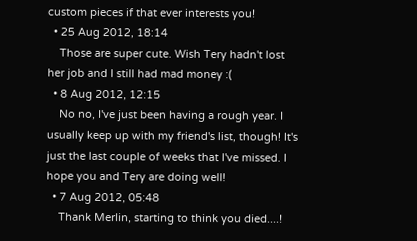custom pieces if that ever interests you!
  • 25 Aug 2012, 18:14
    Those are super cute. Wish Tery hadn't lost her job and I still had mad money :(
  • 8 Aug 2012, 12:15
    No no, I've just been having a rough year. I usually keep up with my friend's list, though! It's just the last couple of weeks that I've missed. I hope you and Tery are doing well!
  • 7 Aug 2012, 05:48
    Thank Merlin, starting to think you died....!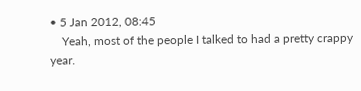• 5 Jan 2012, 08:45
    Yeah, most of the people I talked to had a pretty crappy year.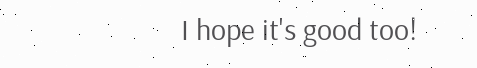I hope it's good too!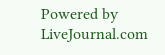Powered by LiveJournal.com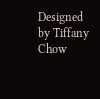Designed by Tiffany Chow